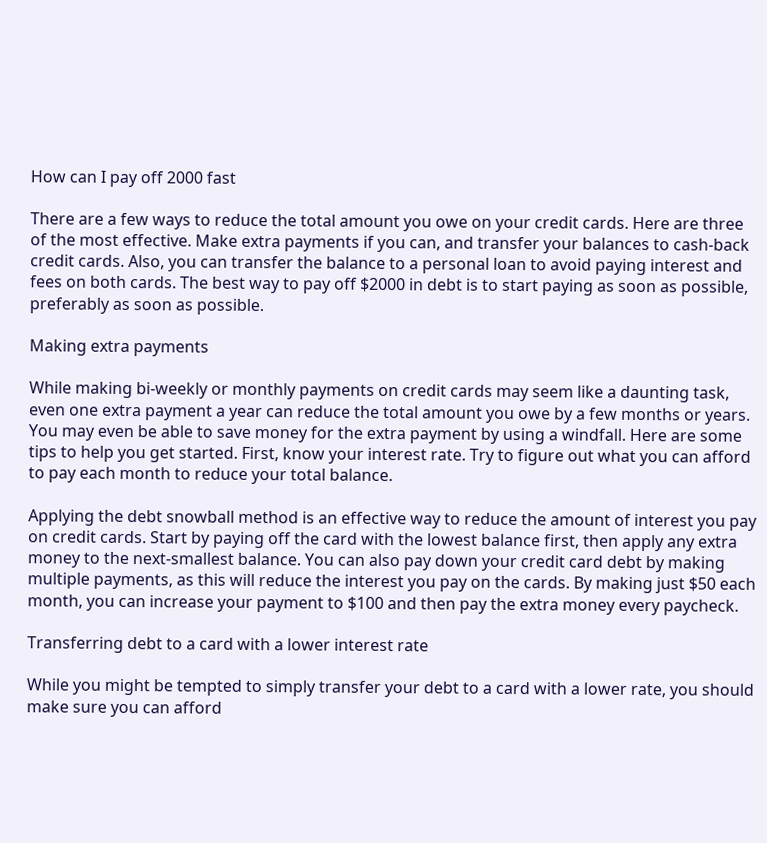How can I pay off 2000 fast

There are a few ways to reduce the total amount you owe on your credit cards. Here are three of the most effective. Make extra payments if you can, and transfer your balances to cash-back credit cards. Also, you can transfer the balance to a personal loan to avoid paying interest and fees on both cards. The best way to pay off $2000 in debt is to start paying as soon as possible, preferably as soon as possible.

Making extra payments

While making bi-weekly or monthly payments on credit cards may seem like a daunting task, even one extra payment a year can reduce the total amount you owe by a few months or years. You may even be able to save money for the extra payment by using a windfall. Here are some tips to help you get started. First, know your interest rate. Try to figure out what you can afford to pay each month to reduce your total balance.

Applying the debt snowball method is an effective way to reduce the amount of interest you pay on credit cards. Start by paying off the card with the lowest balance first, then apply any extra money to the next-smallest balance. You can also pay down your credit card debt by making multiple payments, as this will reduce the interest you pay on the cards. By making just $50 each month, you can increase your payment to $100 and then pay the extra money every paycheck.

Transferring debt to a card with a lower interest rate

While you might be tempted to simply transfer your debt to a card with a lower rate, you should make sure you can afford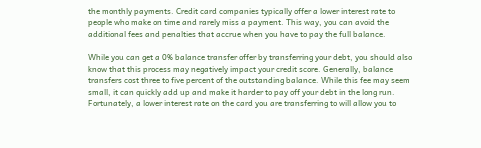the monthly payments. Credit card companies typically offer a lower interest rate to people who make on time and rarely miss a payment. This way, you can avoid the additional fees and penalties that accrue when you have to pay the full balance.

While you can get a 0% balance transfer offer by transferring your debt, you should also know that this process may negatively impact your credit score. Generally, balance transfers cost three to five percent of the outstanding balance. While this fee may seem small, it can quickly add up and make it harder to pay off your debt in the long run. Fortunately, a lower interest rate on the card you are transferring to will allow you to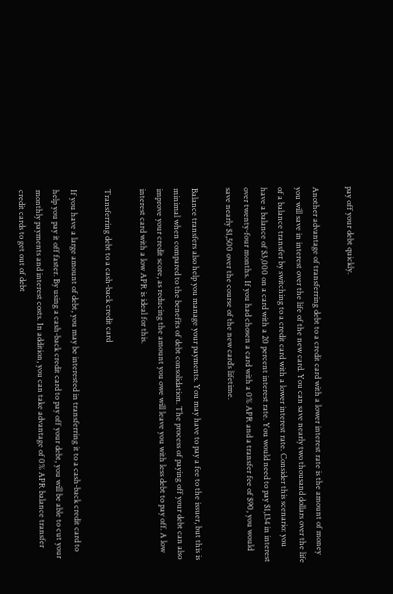pay off your debt quickly.

Another advantage of transferring debt to a credit card with a lower interest rate is the amount of money you will save in interest over the life of the new card. You can save nearly two thousand dollars over the life of a balance transfer by switching to a credit card with a lower interest rate. Consider this scenario: you have a balance of $3,000 on a card with a 20 percent interest rate. You would need to pay $1,134 in interest over twenty-four months. If you had chosen a card with a 0% APR and a transfer fee of $90, you would save nearly $1,500 over the course of the new card’s lifetime.

Balance transfers also help you manage your payments. You may have to pay a fee to the issuer, but this is minimal when compared to the benefits of debt consolidation. The process of paying off your debt can also improve your credit score, as reducing the amount you owe will leave you with less debt to pay off. A low interest card with a low APR is ideal for this.

Transferring debt to a cash-back credit card

If you have a large amount of debt, you may be interested in transferring it to a cash-back credit card to help you pay it off faster. By using a cash-back credit card to pay off your debt, you will be able to cut your monthly payments and interest costs. In addition, you can take advantage of 0% APR balance transfer credit cards to get out of debt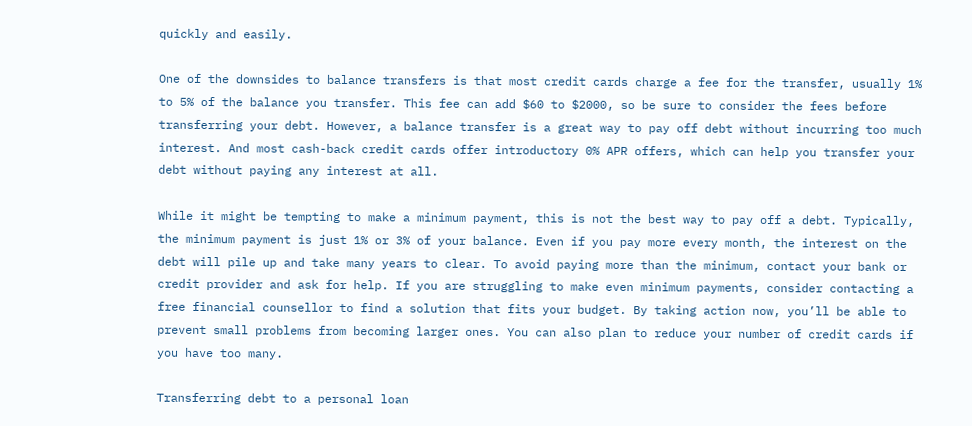quickly and easily.

One of the downsides to balance transfers is that most credit cards charge a fee for the transfer, usually 1% to 5% of the balance you transfer. This fee can add $60 to $2000, so be sure to consider the fees before transferring your debt. However, a balance transfer is a great way to pay off debt without incurring too much interest. And most cash-back credit cards offer introductory 0% APR offers, which can help you transfer your debt without paying any interest at all.

While it might be tempting to make a minimum payment, this is not the best way to pay off a debt. Typically, the minimum payment is just 1% or 3% of your balance. Even if you pay more every month, the interest on the debt will pile up and take many years to clear. To avoid paying more than the minimum, contact your bank or credit provider and ask for help. If you are struggling to make even minimum payments, consider contacting a free financial counsellor to find a solution that fits your budget. By taking action now, you’ll be able to prevent small problems from becoming larger ones. You can also plan to reduce your number of credit cards if you have too many.

Transferring debt to a personal loan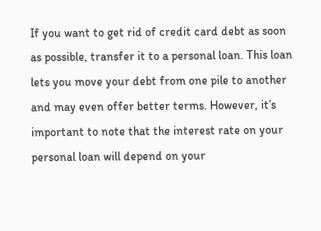If you want to get rid of credit card debt as soon as possible, transfer it to a personal loan. This loan lets you move your debt from one pile to another and may even offer better terms. However, it’s important to note that the interest rate on your personal loan will depend on your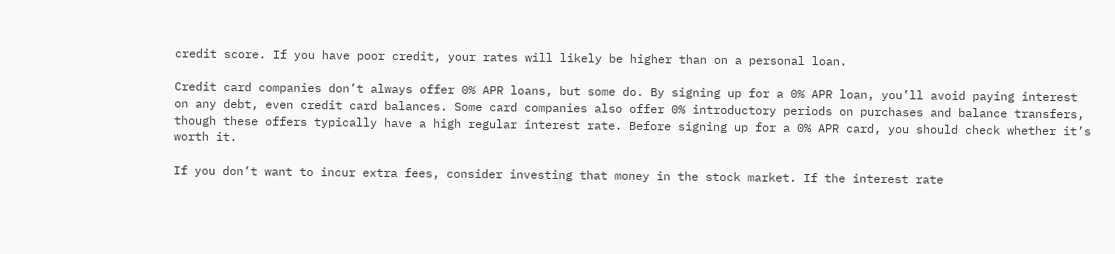credit score. If you have poor credit, your rates will likely be higher than on a personal loan.

Credit card companies don’t always offer 0% APR loans, but some do. By signing up for a 0% APR loan, you’ll avoid paying interest on any debt, even credit card balances. Some card companies also offer 0% introductory periods on purchases and balance transfers, though these offers typically have a high regular interest rate. Before signing up for a 0% APR card, you should check whether it’s worth it.

If you don’t want to incur extra fees, consider investing that money in the stock market. If the interest rate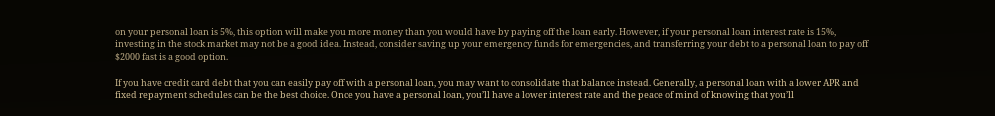on your personal loan is 5%, this option will make you more money than you would have by paying off the loan early. However, if your personal loan interest rate is 15%, investing in the stock market may not be a good idea. Instead, consider saving up your emergency funds for emergencies, and transferring your debt to a personal loan to pay off $2000 fast is a good option.

If you have credit card debt that you can easily pay off with a personal loan, you may want to consolidate that balance instead. Generally, a personal loan with a lower APR and fixed repayment schedules can be the best choice. Once you have a personal loan, you’ll have a lower interest rate and the peace of mind of knowing that you’ll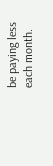be paying less each month.